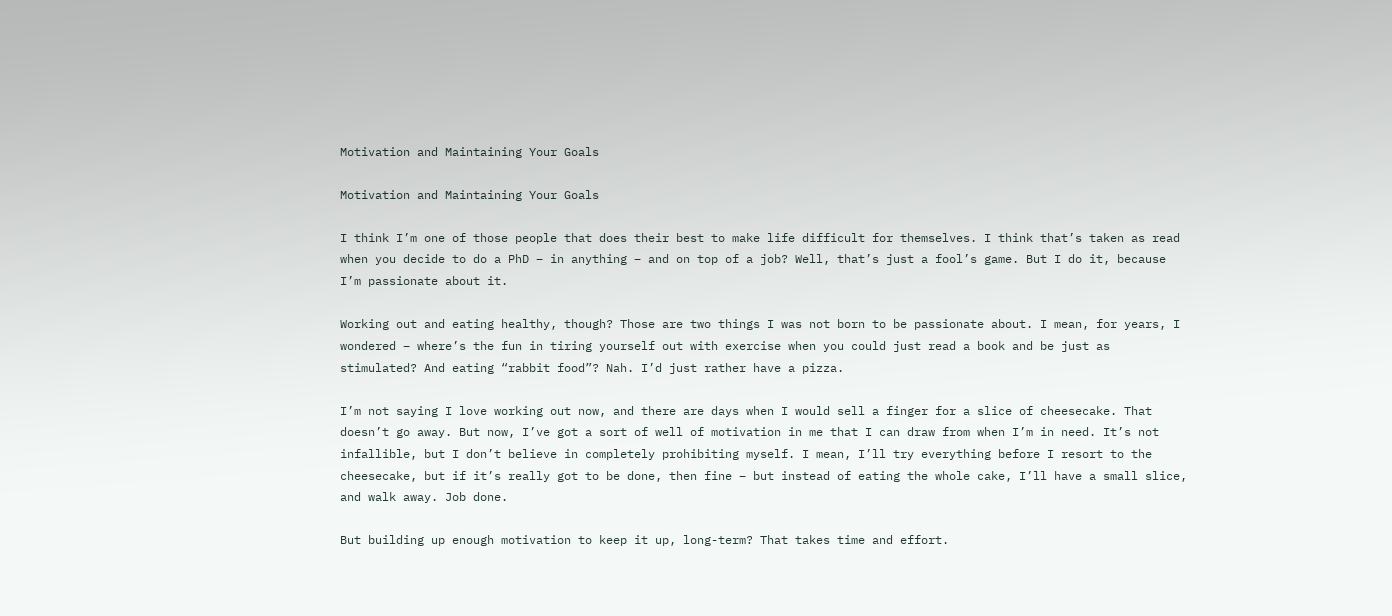Motivation and Maintaining Your Goals

Motivation and Maintaining Your Goals

I think I’m one of those people that does their best to make life difficult for themselves. I think that’s taken as read when you decide to do a PhD – in anything – and on top of a job? Well, that’s just a fool’s game. But I do it, because I’m passionate about it.

Working out and eating healthy, though? Those are two things I was not born to be passionate about. I mean, for years, I wondered – where’s the fun in tiring yourself out with exercise when you could just read a book and be just as stimulated? And eating “rabbit food”? Nah. I’d just rather have a pizza.

I’m not saying I love working out now, and there are days when I would sell a finger for a slice of cheesecake. That doesn’t go away. But now, I’ve got a sort of well of motivation in me that I can draw from when I’m in need. It’s not infallible, but I don’t believe in completely prohibiting myself. I mean, I’ll try everything before I resort to the cheesecake, but if it’s really got to be done, then fine – but instead of eating the whole cake, I’ll have a small slice, and walk away. Job done.

But building up enough motivation to keep it up, long-term? That takes time and effort.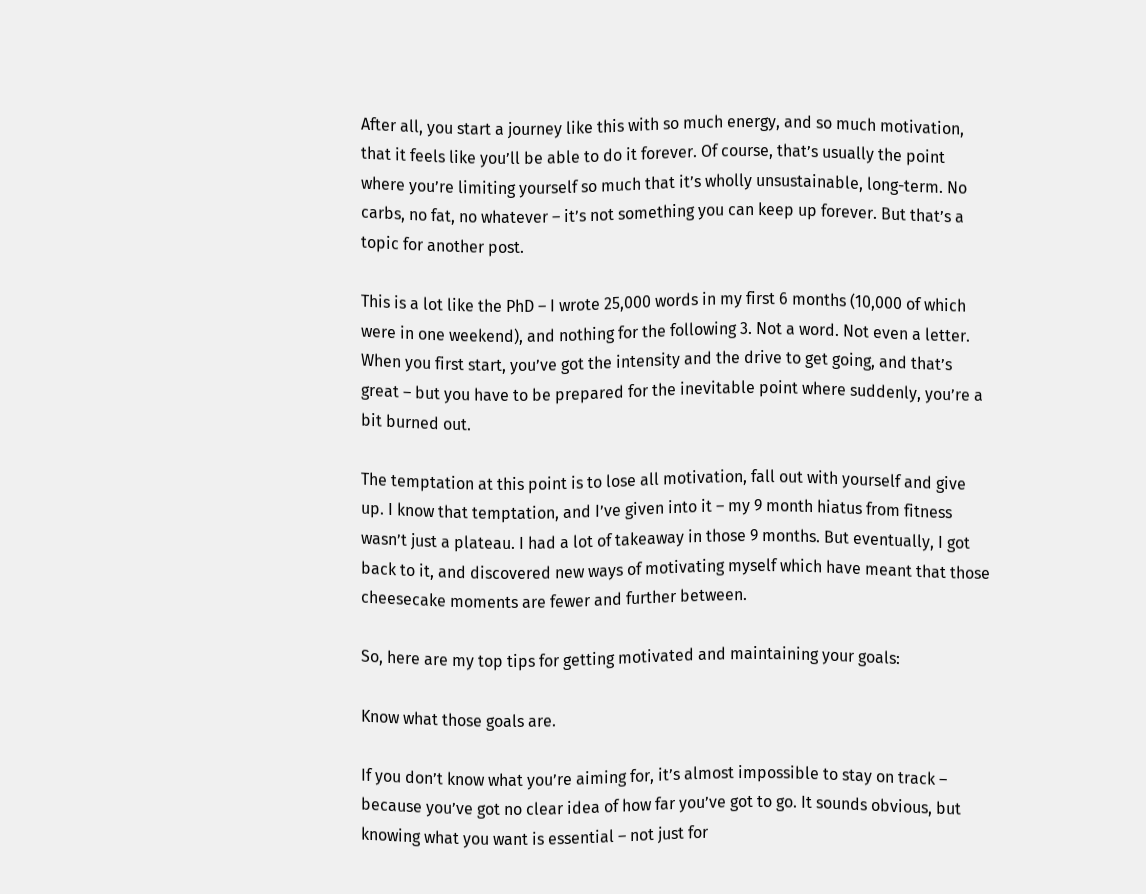After all, you start a journey like this with so much energy, and so much motivation, that it feels like you’ll be able to do it forever. Of course, that’s usually the point where you’re limiting yourself so much that it’s wholly unsustainable, long-term. No carbs, no fat, no whatever – it’s not something you can keep up forever. But that’s a topic for another post.

This is a lot like the PhD – I wrote 25,000 words in my first 6 months (10,000 of which were in one weekend), and nothing for the following 3. Not a word. Not even a letter. When you first start, you’ve got the intensity and the drive to get going, and that’s great – but you have to be prepared for the inevitable point where suddenly, you’re a bit burned out.

The temptation at this point is to lose all motivation, fall out with yourself and give up. I know that temptation, and I’ve given into it – my 9 month hiatus from fitness wasn’t just a plateau. I had a lot of takeaway in those 9 months. But eventually, I got back to it, and discovered new ways of motivating myself which have meant that those cheesecake moments are fewer and further between.

So, here are my top tips for getting motivated and maintaining your goals:

Know what those goals are.

If you don’t know what you’re aiming for, it’s almost impossible to stay on track – because you’ve got no clear idea of how far you’ve got to go. It sounds obvious, but knowing what you want is essential – not just for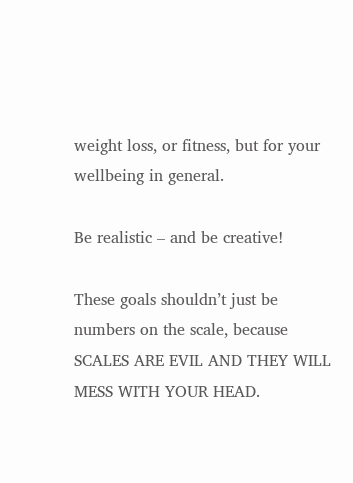weight loss, or fitness, but for your wellbeing in general.

Be realistic – and be creative!

These goals shouldn’t just be numbers on the scale, because SCALES ARE EVIL AND THEY WILL MESS WITH YOUR HEAD.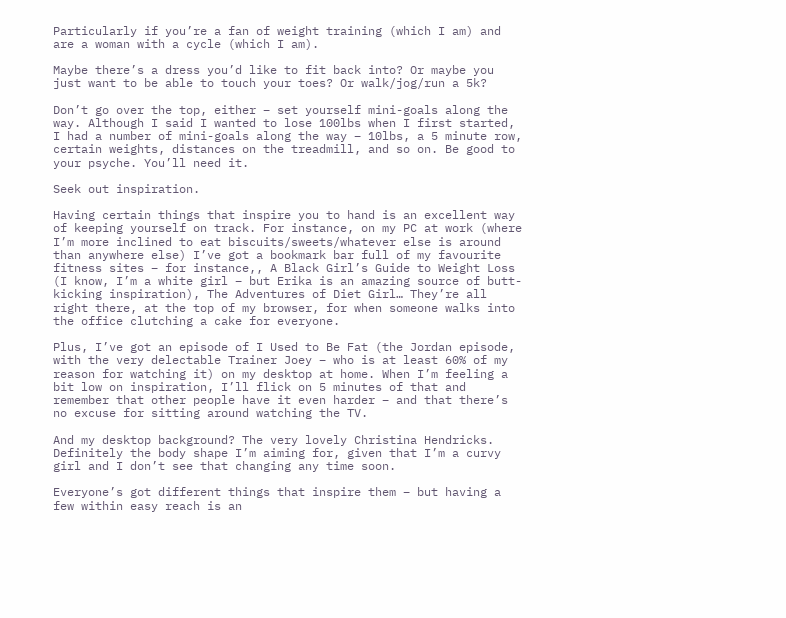Particularly if you’re a fan of weight training (which I am) and are a woman with a cycle (which I am).

Maybe there’s a dress you’d like to fit back into? Or maybe you just want to be able to touch your toes? Or walk/jog/run a 5k?

Don’t go over the top, either – set yourself mini-goals along the way. Although I said I wanted to lose 100lbs when I first started, I had a number of mini-goals along the way – 10lbs, a 5 minute row, certain weights, distances on the treadmill, and so on. Be good to your psyche. You’ll need it.

Seek out inspiration.

Having certain things that inspire you to hand is an excellent way of keeping yourself on track. For instance, on my PC at work (where I’m more inclined to eat biscuits/sweets/whatever else is around than anywhere else) I’ve got a bookmark bar full of my favourite fitness sites – for instance,, A Black Girl’s Guide to Weight Loss (I know, I’m a white girl – but Erika is an amazing source of butt-kicking inspiration), The Adventures of Diet Girl… They’re all right there, at the top of my browser, for when someone walks into the office clutching a cake for everyone.

Plus, I’ve got an episode of I Used to Be Fat (the Jordan episode, with the very delectable Trainer Joey – who is at least 60% of my reason for watching it) on my desktop at home. When I’m feeling a bit low on inspiration, I’ll flick on 5 minutes of that and remember that other people have it even harder – and that there’s no excuse for sitting around watching the TV.

And my desktop background? The very lovely Christina Hendricks. Definitely the body shape I’m aiming for, given that I’m a curvy girl and I don’t see that changing any time soon.

Everyone’s got different things that inspire them – but having a few within easy reach is an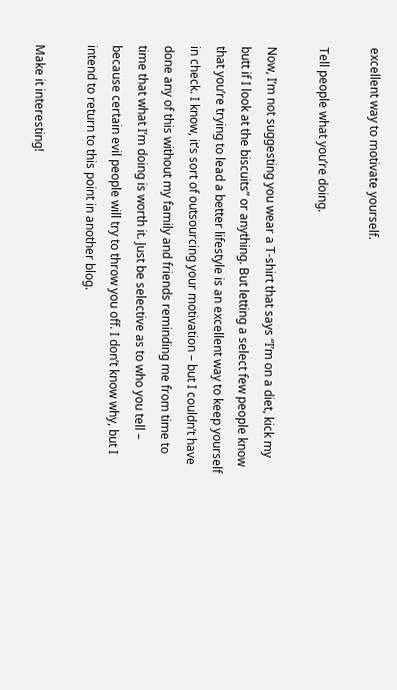excellent way to motivate yourself.

Tell people what you’re doing.

Now, I’m not suggesting you wear a T-shirt that says “I’m on a diet, kick my butt if I look at the biscuits” or anything. But letting a select few people know that you’re trying to lead a better lifestyle is an excellent way to keep yourself in check. I know, it’s sort of outsourcing your motivation – but I couldn’t have done any of this without my family and friends reminding me from time to time that what I’m doing is worth it. Just be selective as to who you tell – because certain evil people will try to throw you off. I don’t know why, but I intend to return to this point in another blog.

Make it interesting!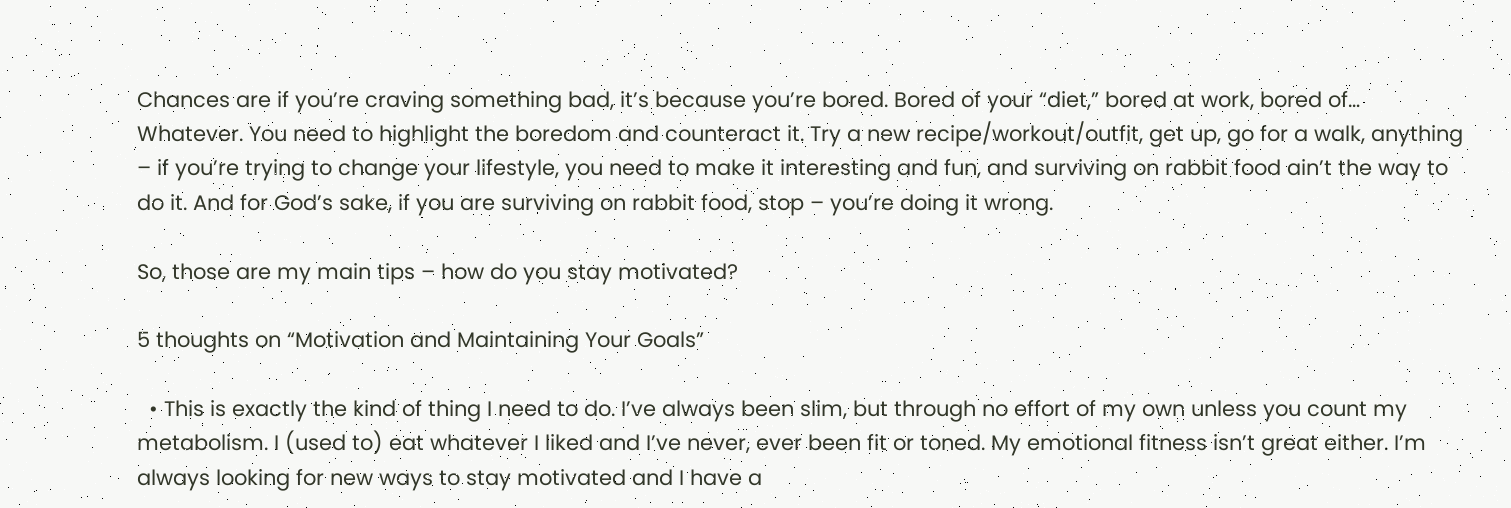Chances are if you’re craving something bad, it’s because you’re bored. Bored of your “diet,” bored at work, bored of… Whatever. You need to highlight the boredom and counteract it. Try a new recipe/workout/outfit, get up, go for a walk, anything – if you’re trying to change your lifestyle, you need to make it interesting and fun, and surviving on rabbit food ain’t the way to do it. And for God’s sake, if you are surviving on rabbit food, stop – you’re doing it wrong.

So, those are my main tips – how do you stay motivated?

5 thoughts on “Motivation and Maintaining Your Goals”

  • This is exactly the kind of thing I need to do. I’ve always been slim, but through no effort of my own unless you count my metabolism. I (used to) eat whatever I liked and I’ve never, ever been fit or toned. My emotional fitness isn’t great either. I’m always looking for new ways to stay motivated and I have a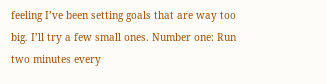feeling I’ve been setting goals that are way too big. I’ll try a few small ones. Number one: Run two minutes every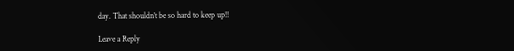day. That shouldn’t be so hard to keep up!!

Leave a Reply